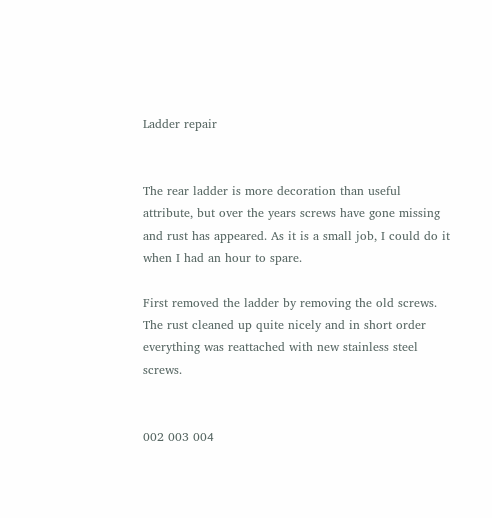Ladder repair


The rear ladder is more decoration than useful attribute, but over the years screws have gone missing and rust has appeared. As it is a small job, I could do it when I had an hour to spare.

First removed the ladder by removing the old screws. The rust cleaned up quite nicely and in short order everything was reattached with new stainless steel screws.


002 003 004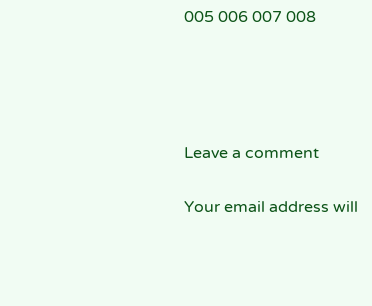005 006 007 008




Leave a comment

Your email address will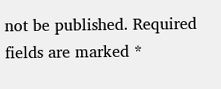not be published. Required fields are marked *